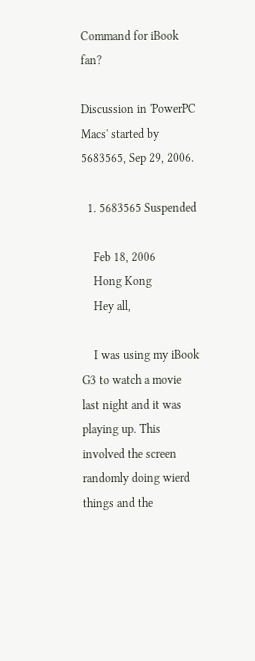Command for iBook fan?

Discussion in 'PowerPC Macs' started by 5683565, Sep 29, 2006.

  1. 5683565 Suspended

    Feb 18, 2006
    Hong Kong
    Hey all,

    I was using my iBook G3 to watch a movie last night and it was playing up. This involved the screen randomly doing wierd things and the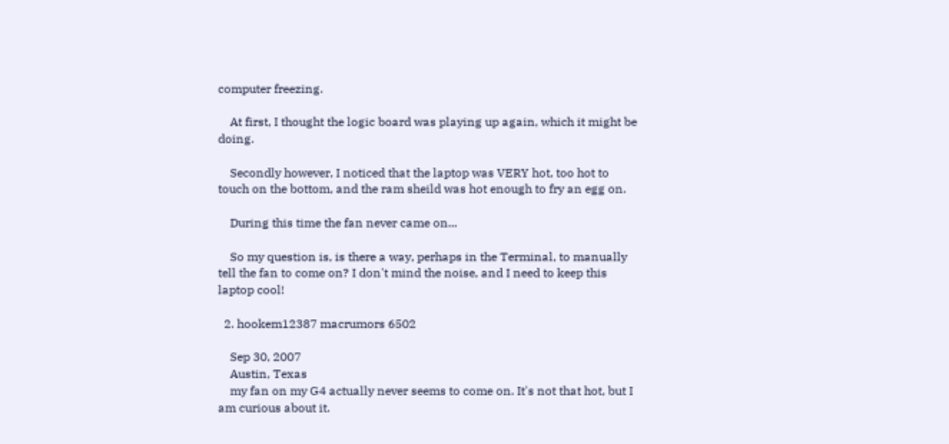computer freezing.

    At first, I thought the logic board was playing up again, which it might be doing.

    Secondly however, I noticed that the laptop was VERY hot, too hot to touch on the bottom, and the ram sheild was hot enough to fry an egg on.

    During this time the fan never came on...

    So my question is, is there a way, perhaps in the Terminal, to manually tell the fan to come on? I don't mind the noise, and I need to keep this laptop cool!

  2. hookem12387 macrumors 6502

    Sep 30, 2007
    Austin, Texas
    my fan on my G4 actually never seems to come on. It's not that hot, but I am curious about it.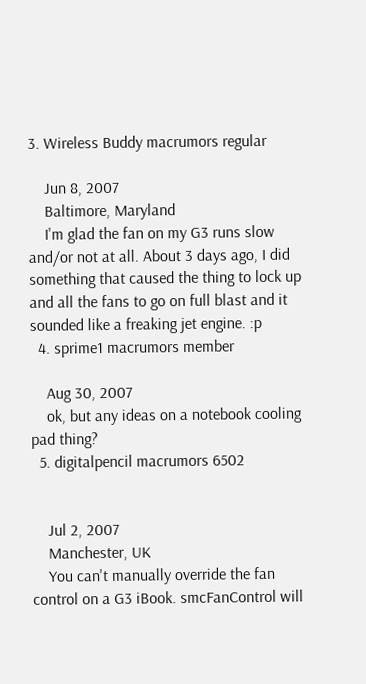3. Wireless Buddy macrumors regular

    Jun 8, 2007
    Baltimore, Maryland
    I'm glad the fan on my G3 runs slow and/or not at all. About 3 days ago, I did something that caused the thing to lock up and all the fans to go on full blast and it sounded like a freaking jet engine. :p
  4. sprime1 macrumors member

    Aug 30, 2007
    ok, but any ideas on a notebook cooling pad thing?
  5. digitalpencil macrumors 6502


    Jul 2, 2007
    Manchester, UK
    You can't manually override the fan control on a G3 iBook. smcFanControl will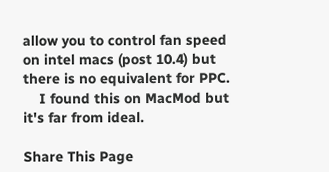allow you to control fan speed on intel macs (post 10.4) but there is no equivalent for PPC.
    I found this on MacMod but it's far from ideal.

Share This Page